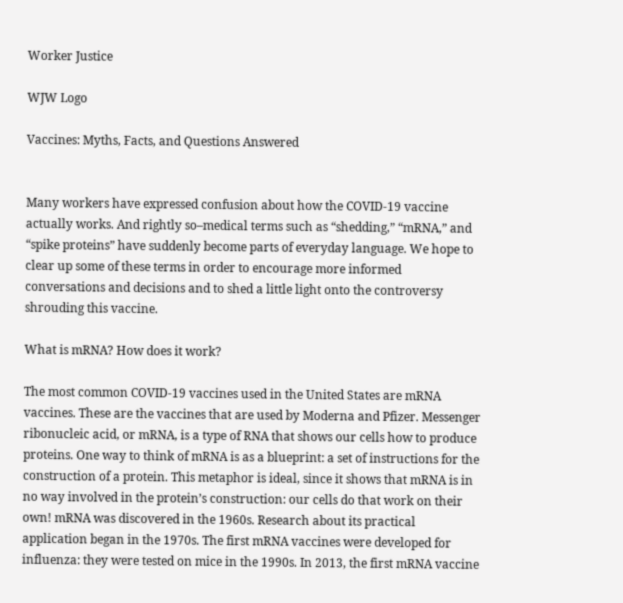Worker Justice

WJW Logo

Vaccines: Myths, Facts, and Questions Answered


Many workers have expressed confusion about how the COVID-19 vaccine actually works. And rightly so–medical terms such as “shedding,” “mRNA,” and “spike proteins” have suddenly become parts of everyday language. We hope to clear up some of these terms in order to encourage more informed conversations and decisions and to shed a little light onto the controversy shrouding this vaccine.

What is mRNA? How does it work?

The most common COVID-19 vaccines used in the United States are mRNA vaccines. These are the vaccines that are used by Moderna and Pfizer. Messenger ribonucleic acid, or mRNA, is a type of RNA that shows our cells how to produce proteins. One way to think of mRNA is as a blueprint: a set of instructions for the construction of a protein. This metaphor is ideal, since it shows that mRNA is in no way involved in the protein’s construction: our cells do that work on their own! mRNA was discovered in the 1960s. Research about its practical application began in the 1970s. The first mRNA vaccines were developed for influenza: they were tested on mice in the 1990s. In 2013, the first mRNA vaccine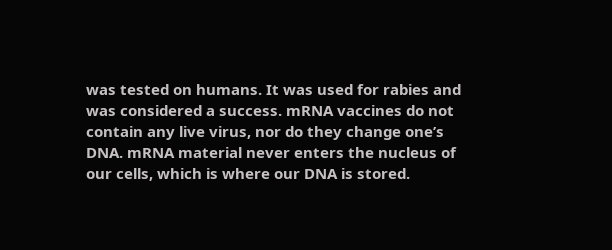was tested on humans. It was used for rabies and was considered a success. mRNA vaccines do not contain any live virus, nor do they change one’s DNA. mRNA material never enters the nucleus of our cells, which is where our DNA is stored.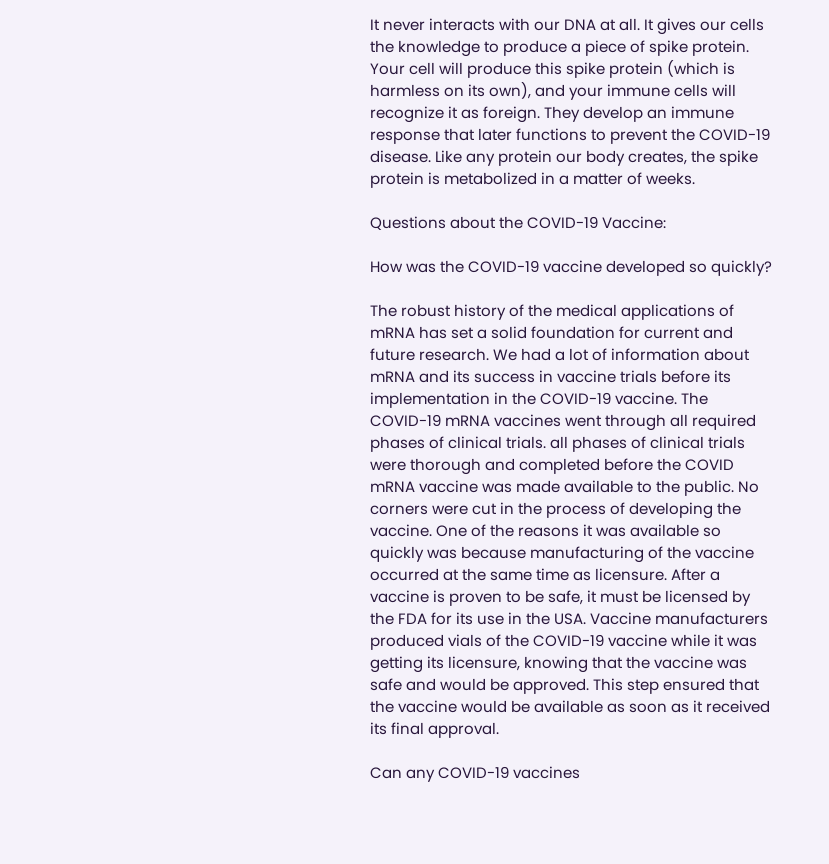It never interacts with our DNA at all. It gives our cells the knowledge to produce a piece of spike protein. Your cell will produce this spike protein (which is harmless on its own), and your immune cells will recognize it as foreign. They develop an immune response that later functions to prevent the COVID-19 disease. Like any protein our body creates, the spike protein is metabolized in a matter of weeks.

Questions about the COVID-19 Vaccine:

How was the COVID-19 vaccine developed so quickly?

The robust history of the medical applications of mRNA has set a solid foundation for current and future research. We had a lot of information about mRNA and its success in vaccine trials before its implementation in the COVID-19 vaccine. The COVID-19 mRNA vaccines went through all required phases of clinical trials. all phases of clinical trials were thorough and completed before the COVID mRNA vaccine was made available to the public. No corners were cut in the process of developing the vaccine. One of the reasons it was available so quickly was because manufacturing of the vaccine occurred at the same time as licensure. After a vaccine is proven to be safe, it must be licensed by the FDA for its use in the USA. Vaccine manufacturers produced vials of the COVID-19 vaccine while it was getting its licensure, knowing that the vaccine was safe and would be approved. This step ensured that the vaccine would be available as soon as it received its final approval.

Can any COVID-19 vaccines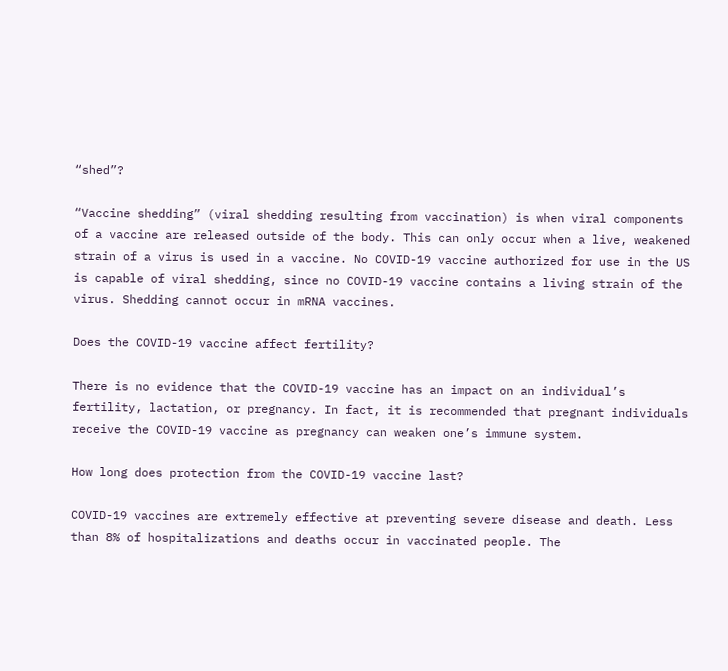“shed”?

“Vaccine shedding” (viral shedding resulting from vaccination) is when viral components of a vaccine are released outside of the body. This can only occur when a live, weakened strain of a virus is used in a vaccine. No COVID-19 vaccine authorized for use in the US is capable of viral shedding, since no COVID-19 vaccine contains a living strain of the virus. Shedding cannot occur in mRNA vaccines.

Does the COVID-19 vaccine affect fertility?

There is no evidence that the COVID-19 vaccine has an impact on an individual’s fertility, lactation, or pregnancy. In fact, it is recommended that pregnant individuals receive the COVID-19 vaccine as pregnancy can weaken one’s immune system.

How long does protection from the COVID-19 vaccine last?

COVID-19 vaccines are extremely effective at preventing severe disease and death. Less than 8% of hospitalizations and deaths occur in vaccinated people. The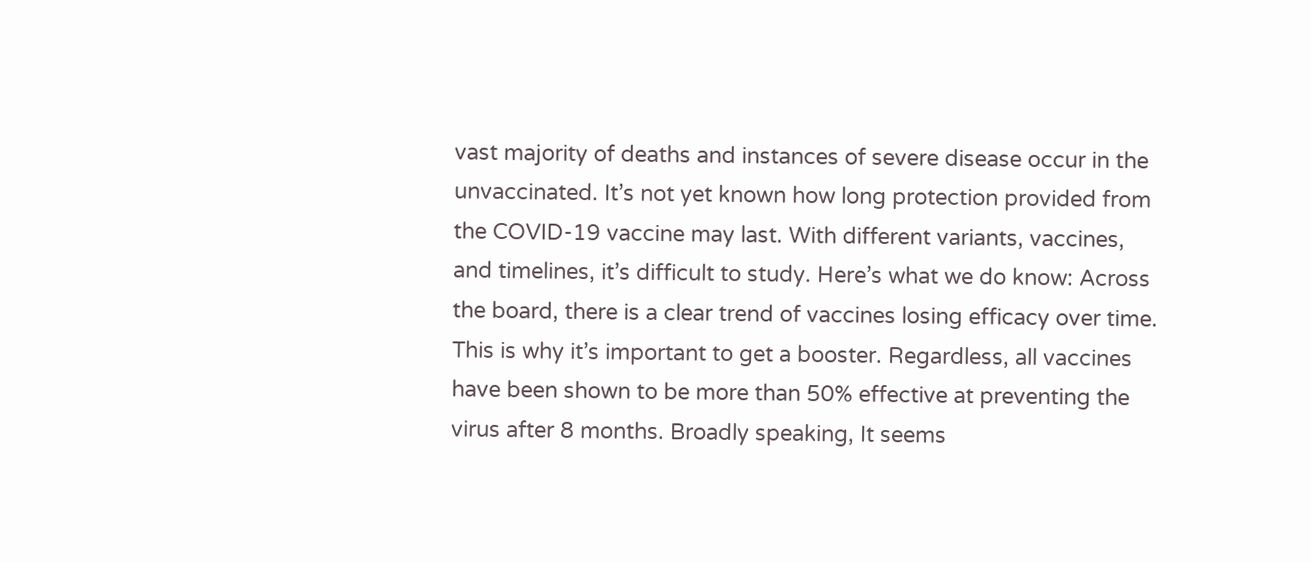vast majority of deaths and instances of severe disease occur in the unvaccinated. It’s not yet known how long protection provided from the COVID-19 vaccine may last. With different variants, vaccines, and timelines, it’s difficult to study. Here’s what we do know: Across the board, there is a clear trend of vaccines losing efficacy over time. This is why it’s important to get a booster. Regardless, all vaccines have been shown to be more than 50% effective at preventing the virus after 8 months. Broadly speaking, It seems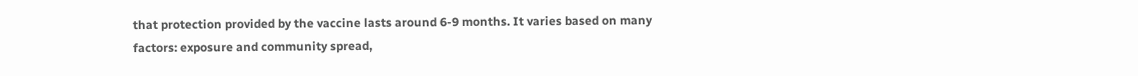that protection provided by the vaccine lasts around 6-9 months. It varies based on many factors: exposure and community spread,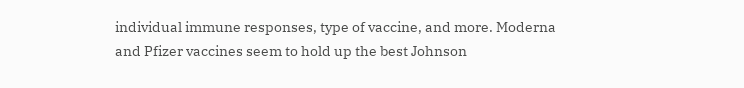individual immune responses, type of vaccine, and more. Moderna and Pfizer vaccines seem to hold up the best Johnson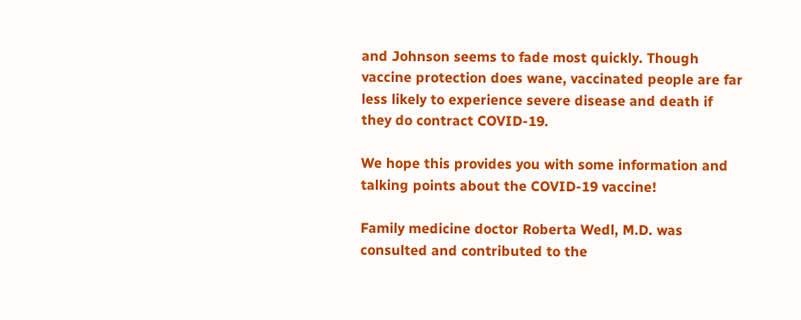and Johnson seems to fade most quickly. Though vaccine protection does wane, vaccinated people are far less likely to experience severe disease and death if they do contract COVID-19.

We hope this provides you with some information and talking points about the COVID-19 vaccine!

Family medicine doctor Roberta Wedl, M.D. was consulted and contributed to the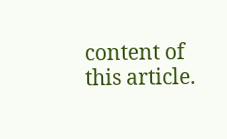content of this article.